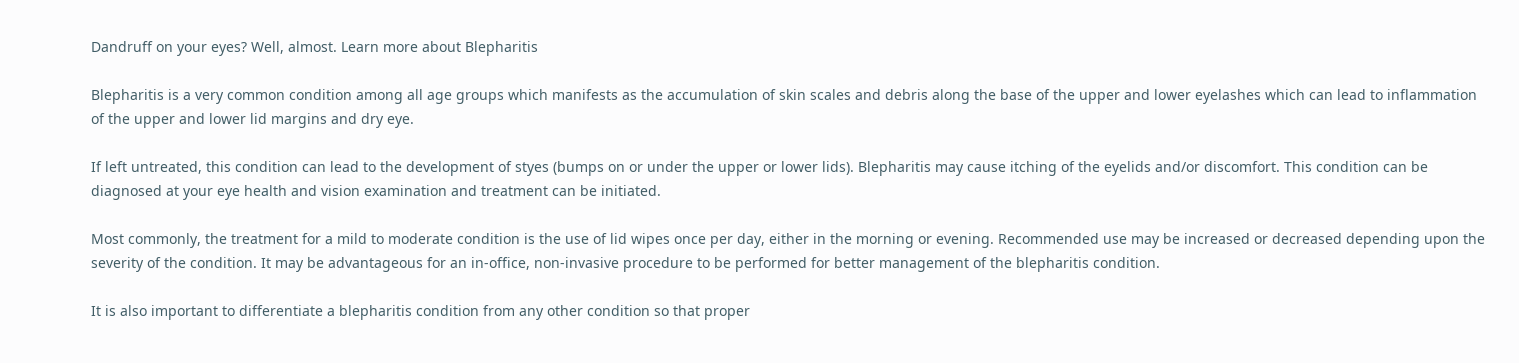Dandruff on your eyes? Well, almost. Learn more about Blepharitis

Blepharitis is a very common condition among all age groups which manifests as the accumulation of skin scales and debris along the base of the upper and lower eyelashes which can lead to inflammation of the upper and lower lid margins and dry eye.

If left untreated, this condition can lead to the development of styes (bumps on or under the upper or lower lids). Blepharitis may cause itching of the eyelids and/or discomfort. This condition can be diagnosed at your eye health and vision examination and treatment can be initiated.

Most commonly, the treatment for a mild to moderate condition is the use of lid wipes once per day, either in the morning or evening. Recommended use may be increased or decreased depending upon the severity of the condition. It may be advantageous for an in-office, non-invasive procedure to be performed for better management of the blepharitis condition.

It is also important to differentiate a blepharitis condition from any other condition so that proper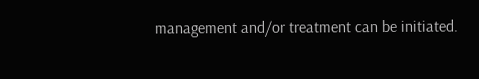management and/or treatment can be initiated.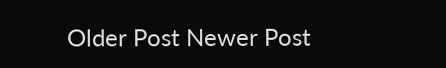Older Post Newer Post